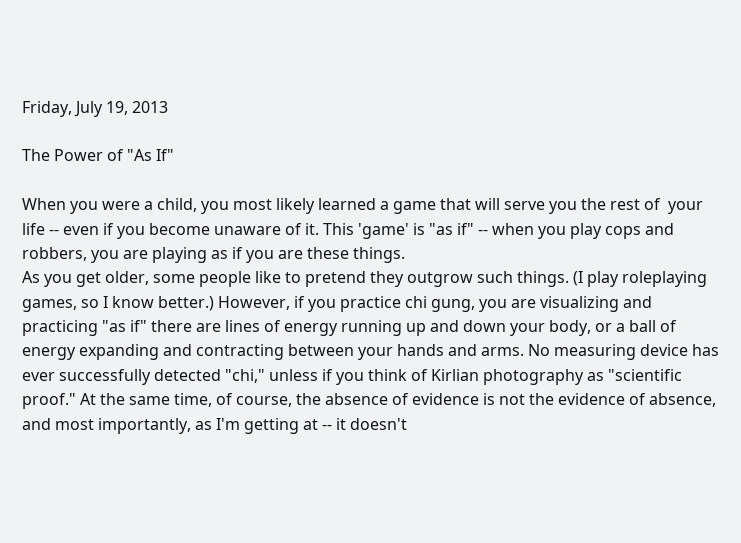Friday, July 19, 2013

The Power of "As If"

When you were a child, you most likely learned a game that will serve you the rest of  your life -- even if you become unaware of it. This 'game' is "as if" -- when you play cops and robbers, you are playing as if you are these things.
As you get older, some people like to pretend they outgrow such things. (I play roleplaying games, so I know better.) However, if you practice chi gung, you are visualizing and practicing "as if" there are lines of energy running up and down your body, or a ball of energy expanding and contracting between your hands and arms. No measuring device has ever successfully detected "chi," unless if you think of Kirlian photography as "scientific proof." At the same time, of course, the absence of evidence is not the evidence of absence, and most importantly, as I'm getting at -- it doesn't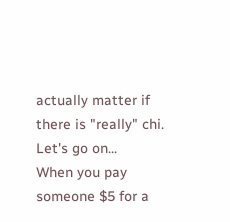actually matter if there is "really" chi. Let's go on...
When you pay someone $5 for a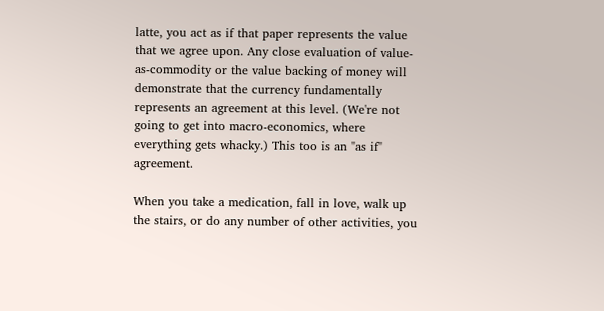latte, you act as if that paper represents the value that we agree upon. Any close evaluation of value-as-commodity or the value backing of money will demonstrate that the currency fundamentally represents an agreement at this level. (We're not going to get into macro-economics, where everything gets whacky.) This too is an "as if" agreement.

When you take a medication, fall in love, walk up the stairs, or do any number of other activities, you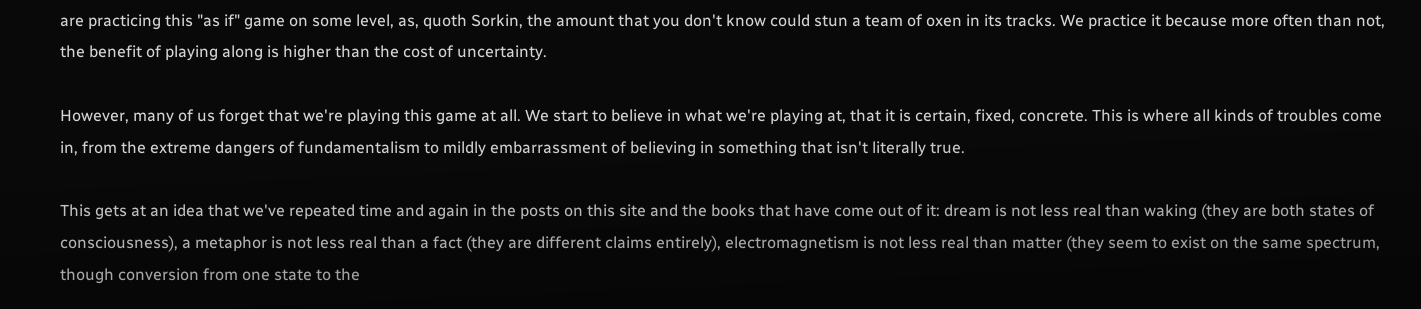are practicing this "as if" game on some level, as, quoth Sorkin, the amount that you don't know could stun a team of oxen in its tracks. We practice it because more often than not, the benefit of playing along is higher than the cost of uncertainty.

However, many of us forget that we're playing this game at all. We start to believe in what we're playing at, that it is certain, fixed, concrete. This is where all kinds of troubles come in, from the extreme dangers of fundamentalism to mildly embarrassment of believing in something that isn't literally true.

This gets at an idea that we've repeated time and again in the posts on this site and the books that have come out of it: dream is not less real than waking (they are both states of consciousness), a metaphor is not less real than a fact (they are different claims entirely), electromagnetism is not less real than matter (they seem to exist on the same spectrum, though conversion from one state to the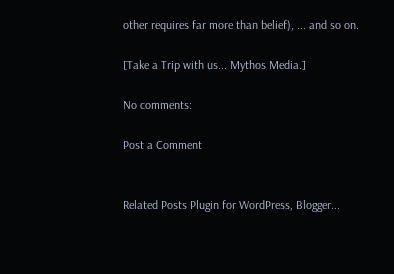other requires far more than belief), ... and so on.

[Take a Trip with us... Mythos Media.]

No comments:

Post a Comment


Related Posts Plugin for WordPress, Blogger...